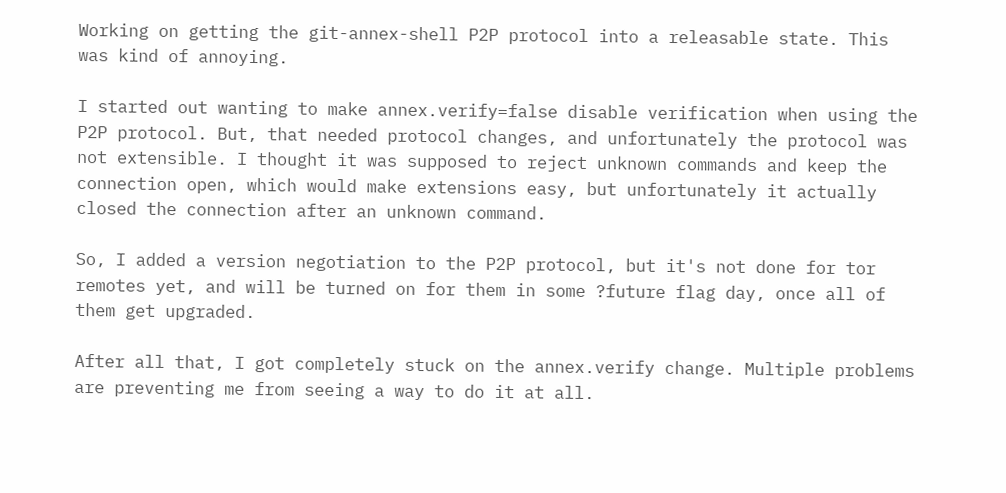Working on getting the git-annex-shell P2P protocol into a releasable state. This was kind of annoying.

I started out wanting to make annex.verify=false disable verification when using the P2P protocol. But, that needed protocol changes, and unfortunately the protocol was not extensible. I thought it was supposed to reject unknown commands and keep the connection open, which would make extensions easy, but unfortunately it actually closed the connection after an unknown command.

So, I added a version negotiation to the P2P protocol, but it's not done for tor remotes yet, and will be turned on for them in some ?future flag day, once all of them get upgraded.

After all that, I got completely stuck on the annex.verify change. Multiple problems are preventing me from seeing a way to do it at all.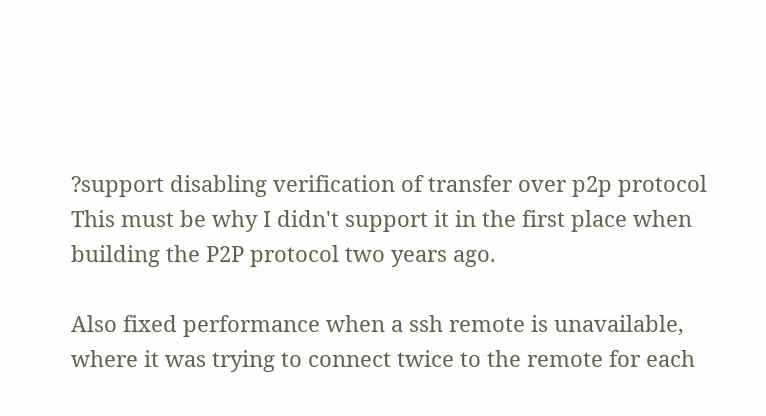?support disabling verification of transfer over p2p protocol This must be why I didn't support it in the first place when building the P2P protocol two years ago.

Also fixed performance when a ssh remote is unavailable, where it was trying to connect twice to the remote for each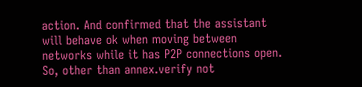action. And confirmed that the assistant will behave ok when moving between networks while it has P2P connections open. So, other than annex.verify not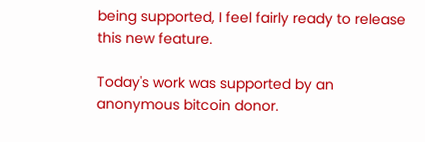being supported, I feel fairly ready to release this new feature.

Today's work was supported by an anonymous bitcoin donor.